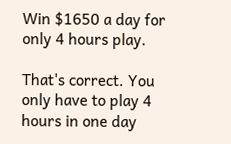Win $1650 a day for only 4 hours play.

That's correct. You only have to play 4 hours in one day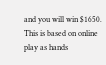and you will win $1650. This is based on online play as hands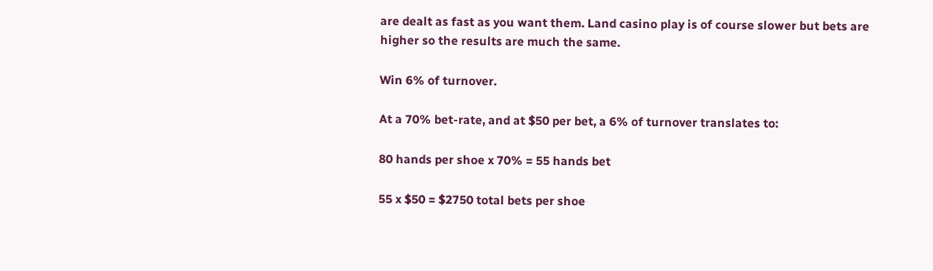are dealt as fast as you want them. Land casino play is of course slower but bets are higher so the results are much the same.

Win 6% of turnover.

At a 70% bet-rate, and at $50 per bet, a 6% of turnover translates to:

80 hands per shoe x 70% = 55 hands bet

55 x $50 = $2750 total bets per shoe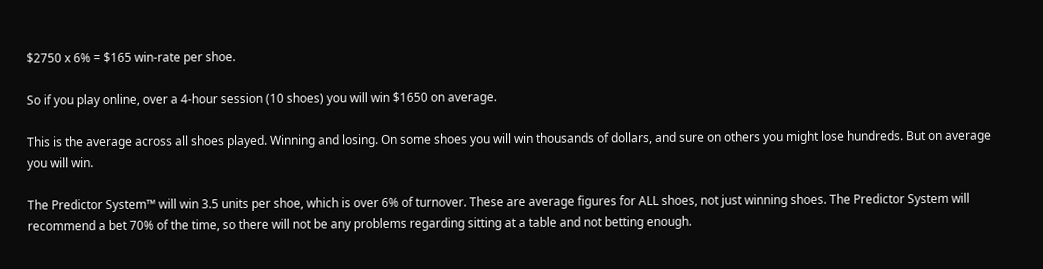$2750 x 6% = $165 win-rate per shoe.

So if you play online, over a 4-hour session (10 shoes) you will win $1650 on average.

This is the average across all shoes played. Winning and losing. On some shoes you will win thousands of dollars, and sure on others you might lose hundreds. But on average you will win.

The Predictor System™ will win 3.5 units per shoe, which is over 6% of turnover. These are average figures for ALL shoes, not just winning shoes. The Predictor System will recommend a bet 70% of the time, so there will not be any problems regarding sitting at a table and not betting enough.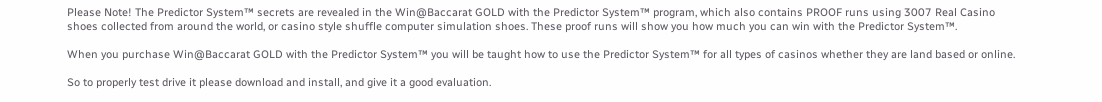Please Note! The Predictor System™ secrets are revealed in the Win@Baccarat GOLD with the Predictor System™ program, which also contains PROOF runs using 3007 Real Casino shoes collected from around the world, or casino style shuffle computer simulation shoes. These proof runs will show you how much you can win with the Predictor System™.

When you purchase Win@Baccarat GOLD with the Predictor System™ you will be taught how to use the Predictor System™ for all types of casinos whether they are land based or online.

So to properly test drive it please download and install, and give it a good evaluation.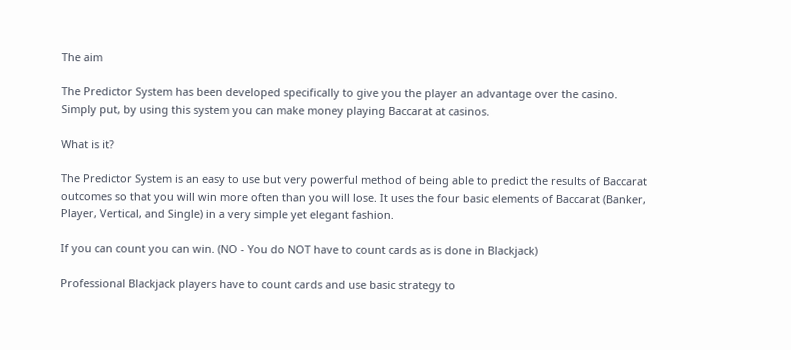The aim

The Predictor System has been developed specifically to give you the player an advantage over the casino. Simply put, by using this system you can make money playing Baccarat at casinos.

What is it?

The Predictor System is an easy to use but very powerful method of being able to predict the results of Baccarat outcomes so that you will win more often than you will lose. It uses the four basic elements of Baccarat (Banker, Player, Vertical, and Single) in a very simple yet elegant fashion.

If you can count you can win. (NO - You do NOT have to count cards as is done in Blackjack)

Professional Blackjack players have to count cards and use basic strategy to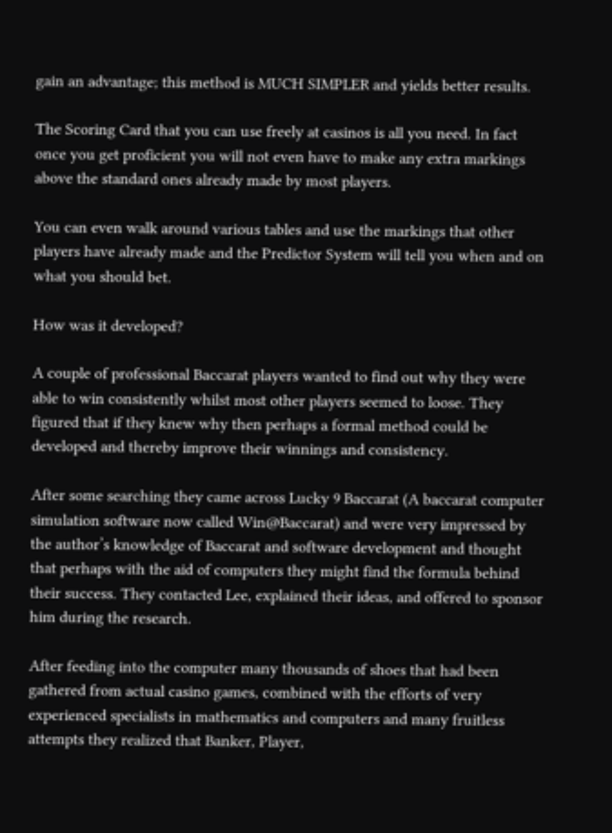gain an advantage; this method is MUCH SIMPLER and yields better results.

The Scoring Card that you can use freely at casinos is all you need. In fact once you get proficient you will not even have to make any extra markings above the standard ones already made by most players.

You can even walk around various tables and use the markings that other players have already made and the Predictor System will tell you when and on what you should bet.

How was it developed?

A couple of professional Baccarat players wanted to find out why they were able to win consistently whilst most other players seemed to loose. They figured that if they knew why then perhaps a formal method could be developed and thereby improve their winnings and consistency.

After some searching they came across Lucky 9 Baccarat (A baccarat computer simulation software now called Win@Baccarat) and were very impressed by the author’s knowledge of Baccarat and software development and thought that perhaps with the aid of computers they might find the formula behind their success. They contacted Lee, explained their ideas, and offered to sponsor him during the research.

After feeding into the computer many thousands of shoes that had been gathered from actual casino games, combined with the efforts of very experienced specialists in mathematics and computers and many fruitless attempts they realized that Banker, Player,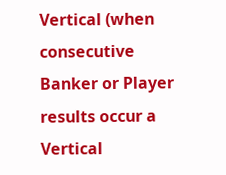Vertical (when consecutive Banker or Player results occur a Vertical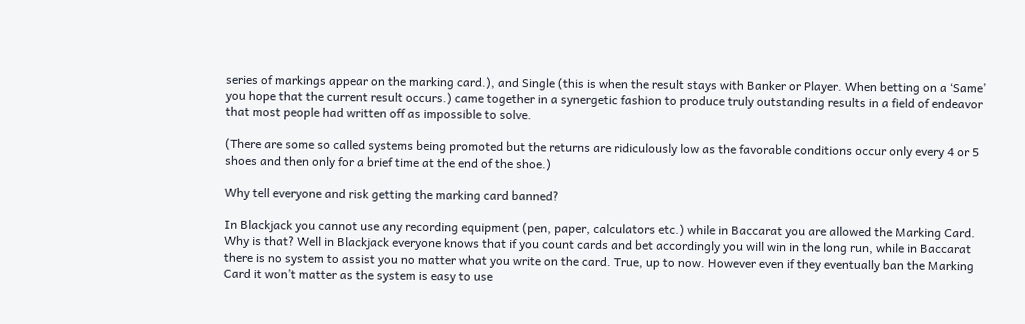series of markings appear on the marking card.), and Single (this is when the result stays with Banker or Player. When betting on a ‘Same’ you hope that the current result occurs.) came together in a synergetic fashion to produce truly outstanding results in a field of endeavor that most people had written off as impossible to solve.

(There are some so called systems being promoted but the returns are ridiculously low as the favorable conditions occur only every 4 or 5 shoes and then only for a brief time at the end of the shoe.)

Why tell everyone and risk getting the marking card banned?

In Blackjack you cannot use any recording equipment (pen, paper, calculators etc.) while in Baccarat you are allowed the Marking Card. Why is that? Well in Blackjack everyone knows that if you count cards and bet accordingly you will win in the long run, while in Baccarat there is no system to assist you no matter what you write on the card. True, up to now. However even if they eventually ban the Marking Card it won’t matter as the system is easy to use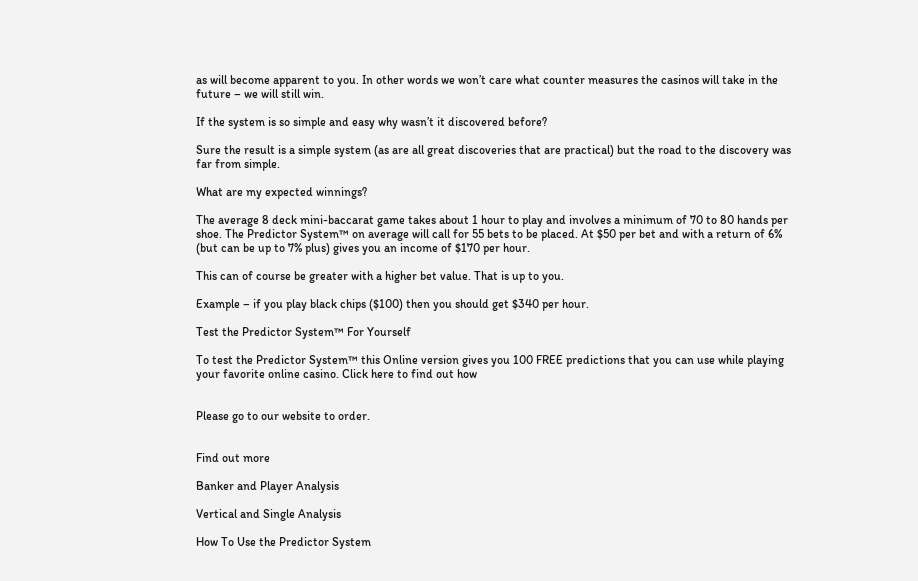as will become apparent to you. In other words we won’t care what counter measures the casinos will take in the future – we will still win.

If the system is so simple and easy why wasn’t it discovered before?

Sure the result is a simple system (as are all great discoveries that are practical) but the road to the discovery was far from simple.

What are my expected winnings?

The average 8 deck mini-baccarat game takes about 1 hour to play and involves a minimum of 70 to 80 hands per shoe. The Predictor System™ on average will call for 55 bets to be placed. At $50 per bet and with a return of 6% (but can be up to 7% plus) gives you an income of $170 per hour.

This can of course be greater with a higher bet value. That is up to you.

Example – if you play black chips ($100) then you should get $340 per hour.

Test the Predictor System™ For Yourself

To test the Predictor System™ this Online version gives you 100 FREE predictions that you can use while playing your favorite online casino. Click here to find out how


Please go to our website to order.


Find out more

Banker and Player Analysis

Vertical and Single Analysis

How To Use the Predictor System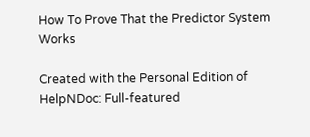How To Prove That the Predictor System Works

Created with the Personal Edition of HelpNDoc: Full-featured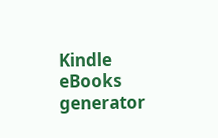Kindle eBooks generator